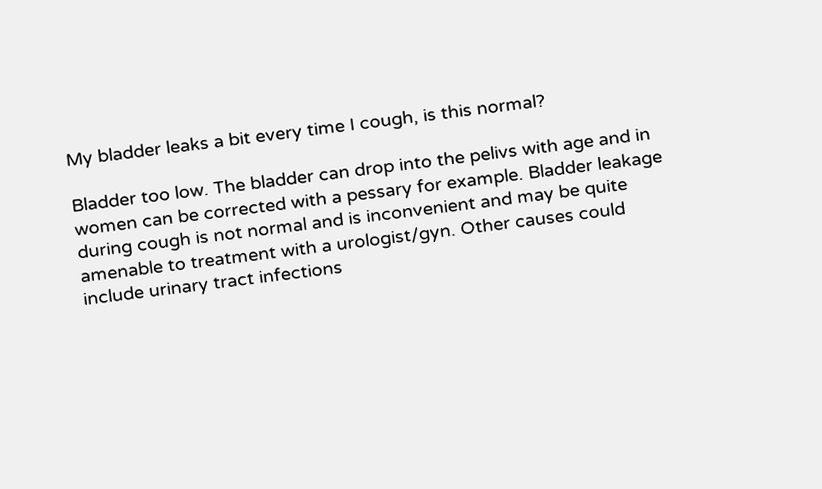My bladder leaks a bit every time I cough, is this normal?

Bladder too low. The bladder can drop into the pelivs with age and in women can be corrected with a pessary for example. Bladder leakage during cough is not normal and is inconvenient and may be quite amenable to treatment with a urologist/gyn. Other causes could include urinary tract infections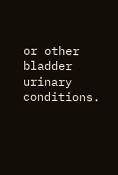or other bladder urinary conditions.